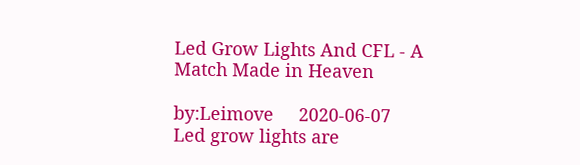Led Grow Lights And CFL - A Match Made in Heaven

by:Leimove     2020-06-07
Led grow lights are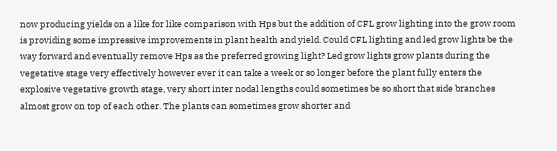now producing yields on a like for like comparison with Hps but the addition of CFL grow lighting into the grow room is providing some impressive improvements in plant health and yield. Could CFL lighting and led grow lights be the way forward and eventually remove Hps as the preferred growing light? Led grow lights grow plants during the vegetative stage very effectively however ever it can take a week or so longer before the plant fully enters the explosive vegetative growth stage, very short inter nodal lengths could sometimes be so short that side branches almost grow on top of each other. The plants can sometimes grow shorter and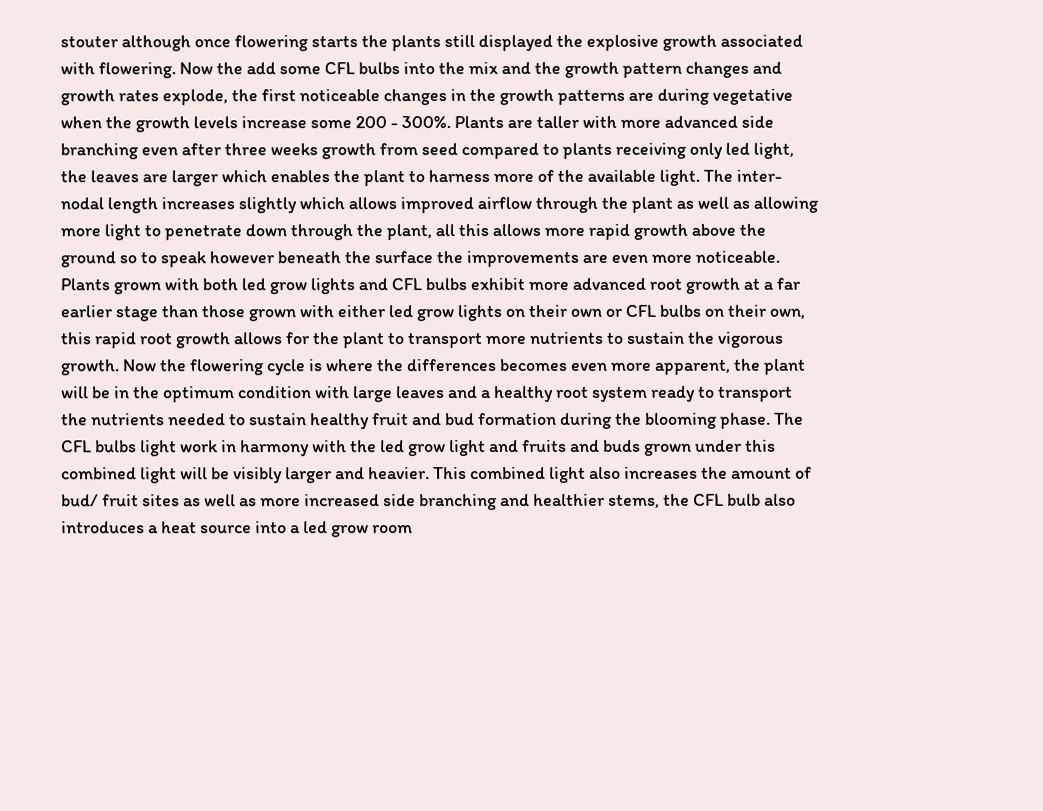stouter although once flowering starts the plants still displayed the explosive growth associated with flowering. Now the add some CFL bulbs into the mix and the growth pattern changes and growth rates explode, the first noticeable changes in the growth patterns are during vegetative when the growth levels increase some 200 - 300%. Plants are taller with more advanced side branching even after three weeks growth from seed compared to plants receiving only led light, the leaves are larger which enables the plant to harness more of the available light. The inter-nodal length increases slightly which allows improved airflow through the plant as well as allowing more light to penetrate down through the plant, all this allows more rapid growth above the ground so to speak however beneath the surface the improvements are even more noticeable. Plants grown with both led grow lights and CFL bulbs exhibit more advanced root growth at a far earlier stage than those grown with either led grow lights on their own or CFL bulbs on their own, this rapid root growth allows for the plant to transport more nutrients to sustain the vigorous growth. Now the flowering cycle is where the differences becomes even more apparent, the plant will be in the optimum condition with large leaves and a healthy root system ready to transport the nutrients needed to sustain healthy fruit and bud formation during the blooming phase. The CFL bulbs light work in harmony with the led grow light and fruits and buds grown under this combined light will be visibly larger and heavier. This combined light also increases the amount of bud/ fruit sites as well as more increased side branching and healthier stems, the CFL bulb also introduces a heat source into a led grow room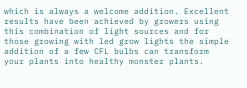which is always a welcome addition. Excellent results have been achieved by growers using this combination of light sources and for those growing with led grow lights the simple addition of a few CFL bulbs can transform your plants into healthy monster plants.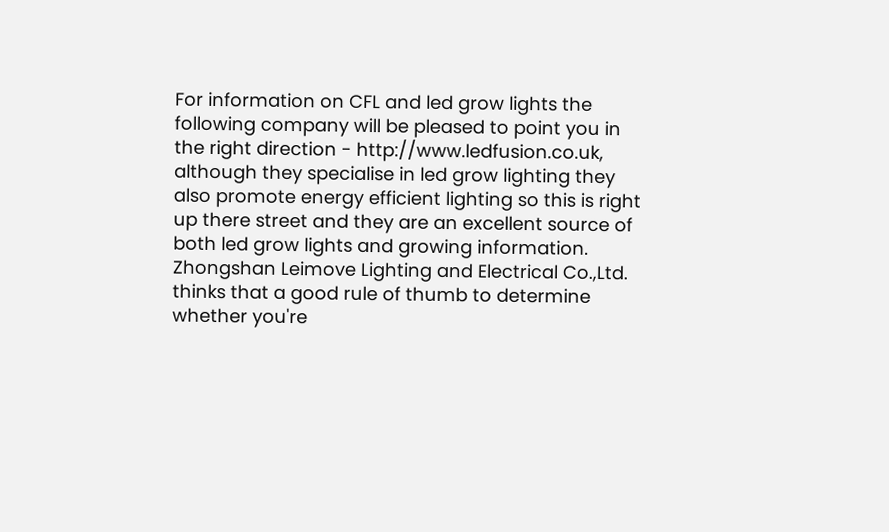For information on CFL and led grow lights the following company will be pleased to point you in the right direction - http://www.ledfusion.co.uk, although they specialise in led grow lighting they also promote energy efficient lighting so this is right up there street and they are an excellent source of both led grow lights and growing information.
Zhongshan Leimove Lighting and Electrical Co.,Ltd. thinks that a good rule of thumb to determine whether you're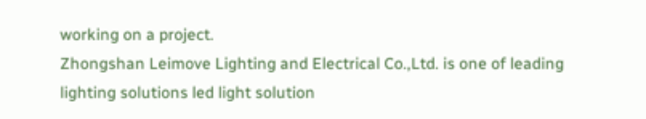working on a project.
Zhongshan Leimove Lighting and Electrical Co.,Ltd. is one of leading lighting solutions led light solution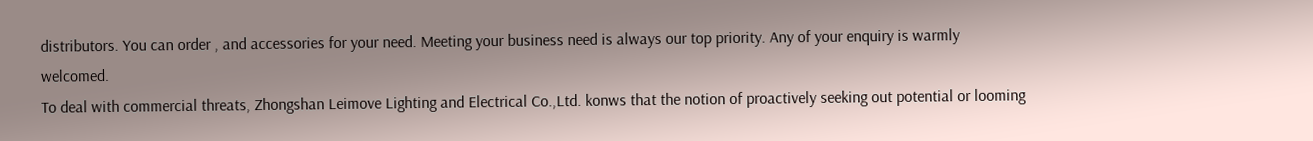distributors. You can order , and accessories for your need. Meeting your business need is always our top priority. Any of your enquiry is warmly welcomed.
To deal with commercial threats, Zhongshan Leimove Lighting and Electrical Co.,Ltd. konws that the notion of proactively seeking out potential or looming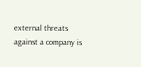external threats against a company is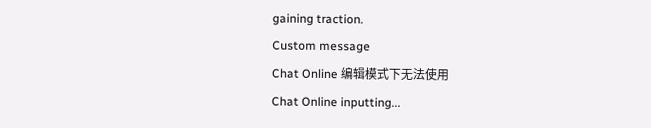gaining traction.
Custom message
Chat Online 编辑模式下无法使用
Chat Online inputting...